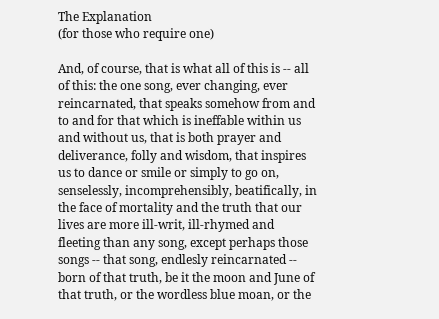The Explanation
(for those who require one)

And, of course, that is what all of this is -- all of this: the one song, ever changing, ever reincarnated, that speaks somehow from and to and for that which is ineffable within us and without us, that is both prayer and deliverance, folly and wisdom, that inspires us to dance or smile or simply to go on, senselessly, incomprehensibly, beatifically, in the face of mortality and the truth that our lives are more ill-writ, ill-rhymed and fleeting than any song, except perhaps those songs -- that song, endlesly reincarnated -- born of that truth, be it the moon and June of that truth, or the wordless blue moan, or the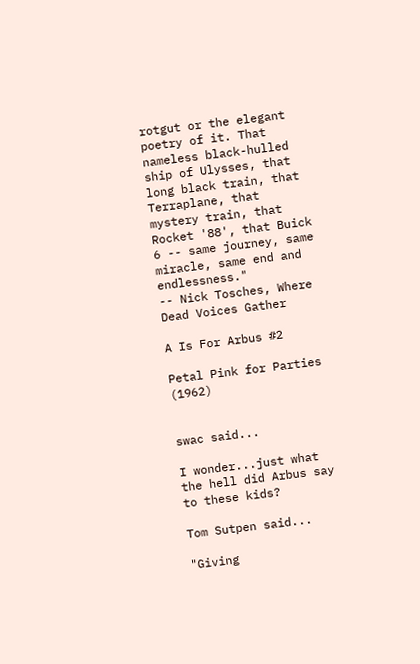rotgut or the elegant poetry of it. That nameless black-hulled ship of Ulysses, that long black train, that Terraplane, that mystery train, that Rocket '88', that Buick 6 -- same journey, same miracle, same end and endlessness."
-- Nick Tosches, Where Dead Voices Gather

A Is For Arbus #2

Petal Pink for Parties (1962)


swac said...

I wonder...just what the hell did Arbus say to these kids?

Tom Sutpen said...

"Giving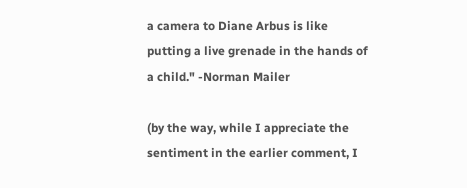a camera to Diane Arbus is like putting a live grenade in the hands of a child." -Norman Mailer

(by the way, while I appreciate the sentiment in the earlier comment, I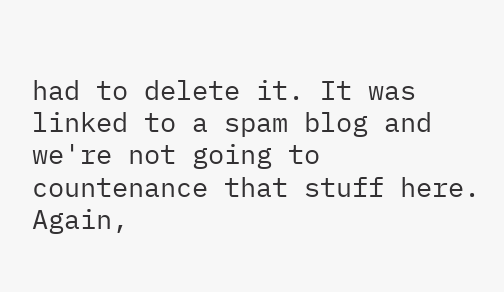had to delete it. It was linked to a spam blog and we're not going to countenance that stuff here. Again,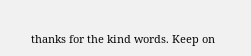thanks for the kind words. Keep on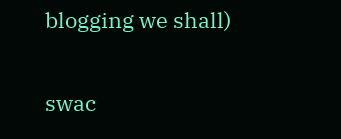blogging we shall)

swac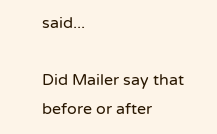said...

Did Mailer say that before or after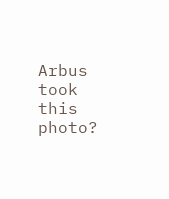Arbus took this photo?